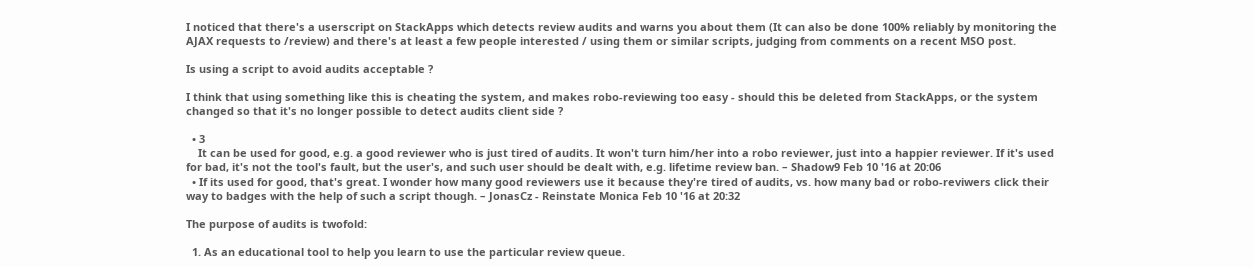I noticed that there's a userscript on StackApps which detects review audits and warns you about them (It can also be done 100% reliably by monitoring the AJAX requests to /review) and there's at least a few people interested / using them or similar scripts, judging from comments on a recent MSO post.

Is using a script to avoid audits acceptable ?

I think that using something like this is cheating the system, and makes robo-reviewing too easy - should this be deleted from StackApps, or the system changed so that it's no longer possible to detect audits client side ?

  • 3
    It can be used for good, e.g. a good reviewer who is just tired of audits. It won't turn him/her into a robo reviewer, just into a happier reviewer. If it's used for bad, it's not the tool's fault, but the user's, and such user should be dealt with, e.g. lifetime review ban. – Shadow9 Feb 10 '16 at 20:06
  • If its used for good, that's great. I wonder how many good reviewers use it because they're tired of audits, vs. how many bad or robo-reviwers click their way to badges with the help of such a script though. – JonasCz - Reinstate Monica Feb 10 '16 at 20:32

The purpose of audits is twofold:

  1. As an educational tool to help you learn to use the particular review queue.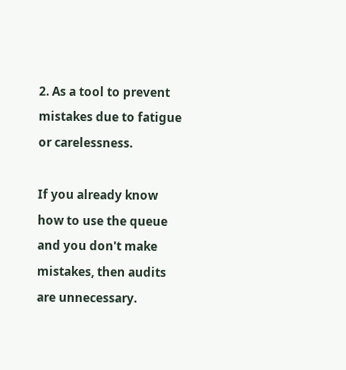2. As a tool to prevent mistakes due to fatigue or carelessness.

If you already know how to use the queue and you don't make mistakes, then audits are unnecessary.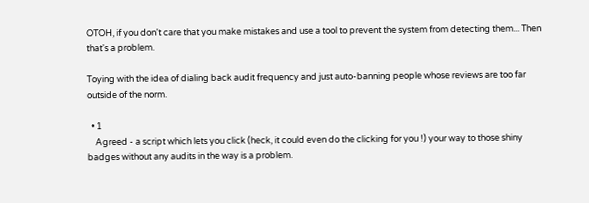OTOH, if you don't care that you make mistakes and use a tool to prevent the system from detecting them... Then that's a problem.

Toying with the idea of dialing back audit frequency and just auto-banning people whose reviews are too far outside of the norm.

  • 1
    Agreed - a script which lets you click (heck, it could even do the clicking for you !) your way to those shiny badges without any audits in the way is a problem.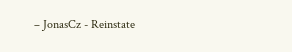– JonasCz - Reinstate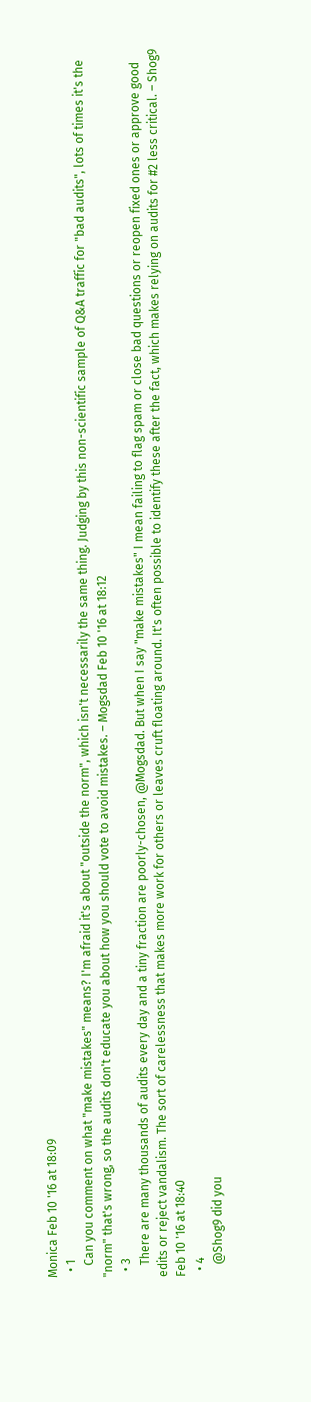Monica Feb 10 '16 at 18:09
  • 1
    Can you comment on what "make mistakes" means? I'm afraid it's about "outside the norm", which isn't necessarily the same thing. Judging by this non-scientific sample of Q&A traffic for "bad audits", lots of times it's the "norm" that's wrong, so the audits don't educate you about how you should vote to avoid mistakes. – Mogsdad Feb 10 '16 at 18:12
  • 3
    There are many thousands of audits every day and a tiny fraction are poorly-chosen, @Mogsdad. But when I say "make mistakes" I mean failing to flag spam or close bad questions or reopen fixed ones or approve good edits or reject vandalism. The sort of carelessness that makes more work for others or leaves cruft floating around. It's often possible to identify these after the fact, which makes relying on audits for #2 less critical. – Shog9 Feb 10 '16 at 18:40
  • 4
    @Shog9 did you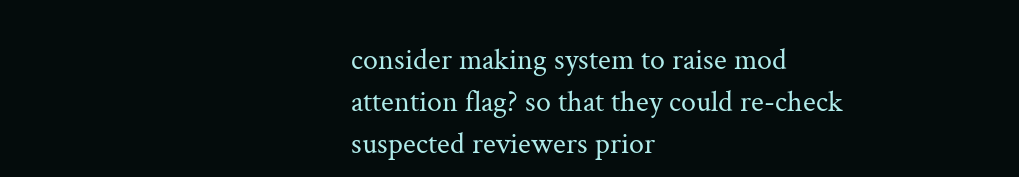consider making system to raise mod attention flag? so that they could re-check suspected reviewers prior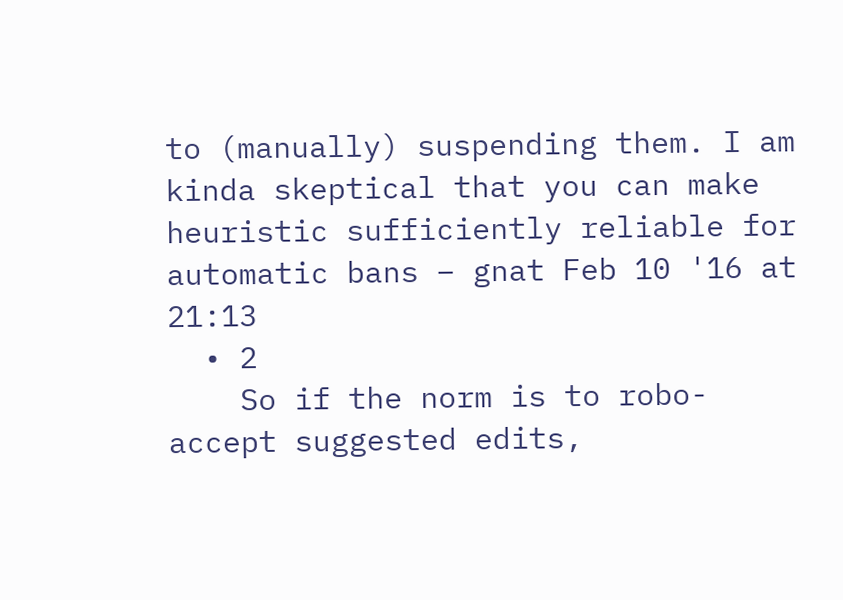to (manually) suspending them. I am kinda skeptical that you can make heuristic sufficiently reliable for automatic bans – gnat Feb 10 '16 at 21:13
  • 2
    So if the norm is to robo-accept suggested edits,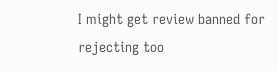I might get review banned for rejecting too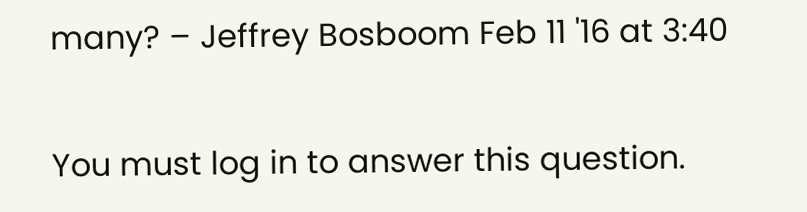many? – Jeffrey Bosboom Feb 11 '16 at 3:40

You must log in to answer this question.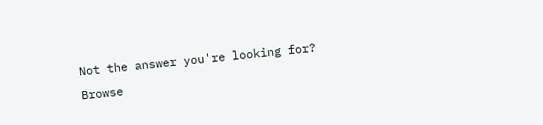Not the answer you're looking for? Browse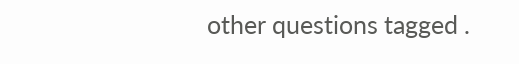other questions tagged .